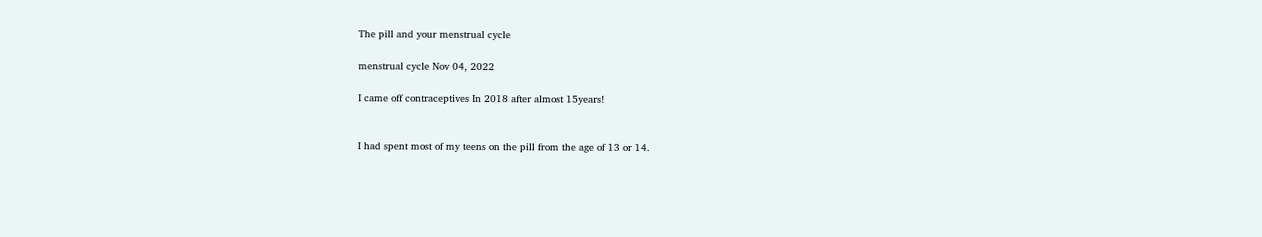The pill and your menstrual cycle

menstrual cycle Nov 04, 2022

I came off contraceptives In 2018 after almost 15years!


I had spent most of my teens on the pill from the age of 13 or 14.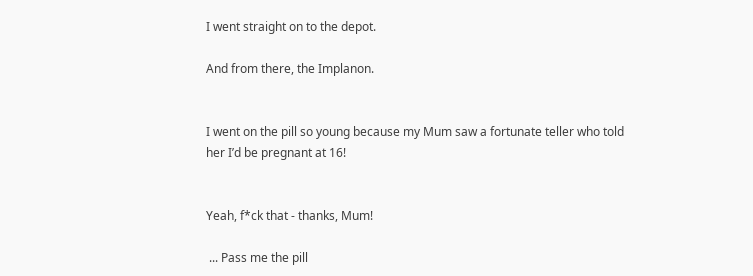I went straight on to the depot.

And from there, the Implanon.


I went on the pill so young because my Mum saw a fortunate teller who told her I’d be pregnant at 16!


Yeah, f*ck that - thanks, Mum!

 ... Pass me the pill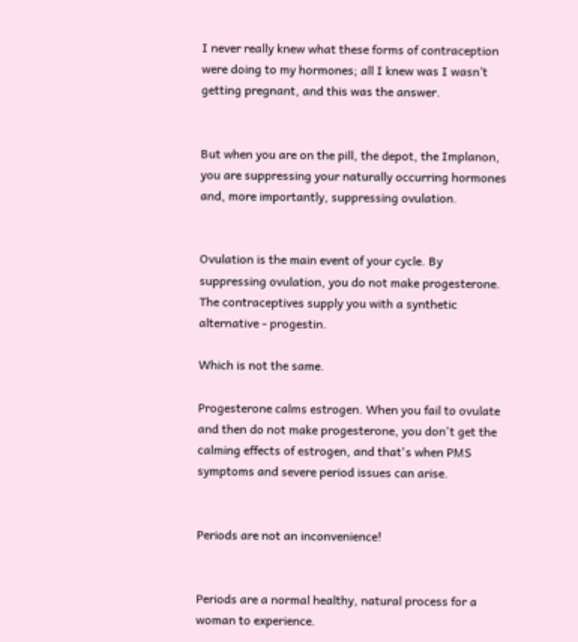I never really knew what these forms of contraception were doing to my hormones; all I knew was I wasn’t getting pregnant, and this was the answer.


But when you are on the pill, the depot, the Implanon, you are suppressing your naturally occurring hormones and, more importantly, suppressing ovulation.


Ovulation is the main event of your cycle. By suppressing ovulation, you do not make progesterone. The contraceptives supply you with a synthetic alternative - progestin.

Which is not the same.

Progesterone calms estrogen. When you fail to ovulate and then do not make progesterone, you don't get the calming effects of estrogen, and that's when PMS symptoms and severe period issues can arise.


Periods are not an inconvenience!


Periods are a normal healthy, natural process for a woman to experience.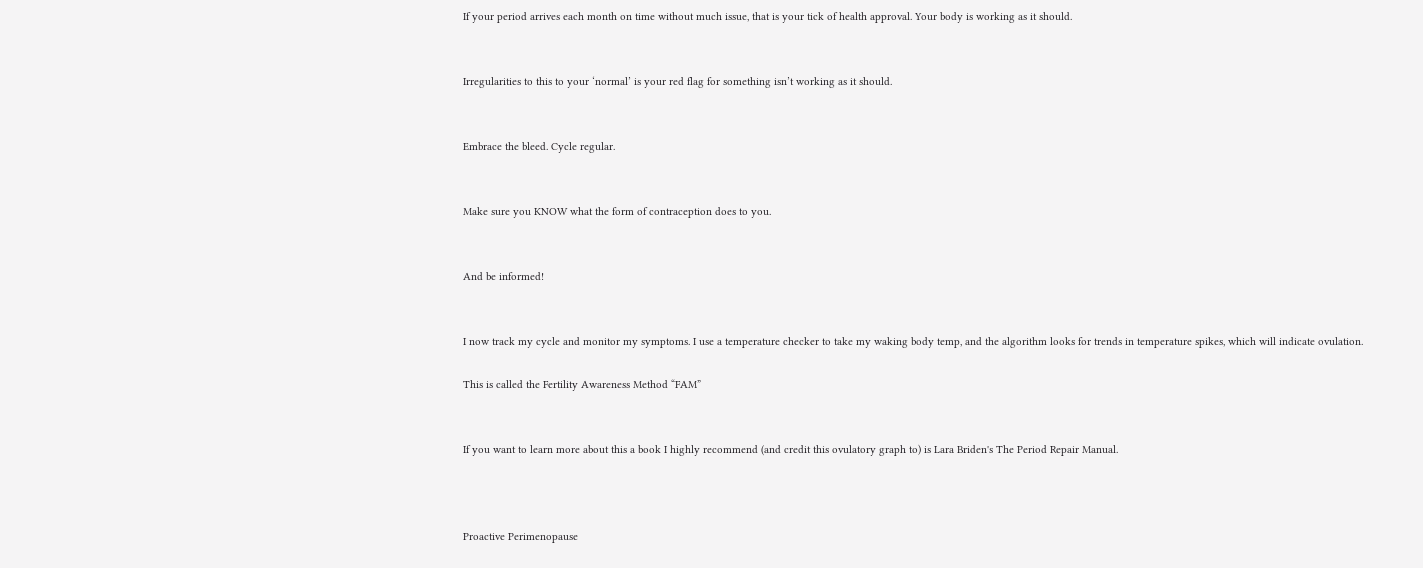If your period arrives each month on time without much issue, that is your tick of health approval. Your body is working as it should.


Irregularities to this to your ‘normal’ is your red flag for something isn’t working as it should.


Embrace the bleed. Cycle regular.


Make sure you KNOW what the form of contraception does to you.


And be informed!


I now track my cycle and monitor my symptoms. I use a temperature checker to take my waking body temp, and the algorithm looks for trends in temperature spikes, which will indicate ovulation.

This is called the Fertility Awareness Method “FAM”


If you want to learn more about this a book I highly recommend (and credit this ovulatory graph to) is Lara Briden's The Period Repair Manual.



Proactive Perimenopause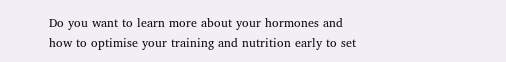Do you want to learn more about your hormones and how to optimise your training and nutrition early to set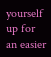yourself up for an easier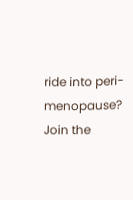ride into peri-menopause? Join the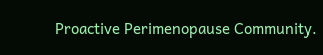Proactive Perimenopause Community.